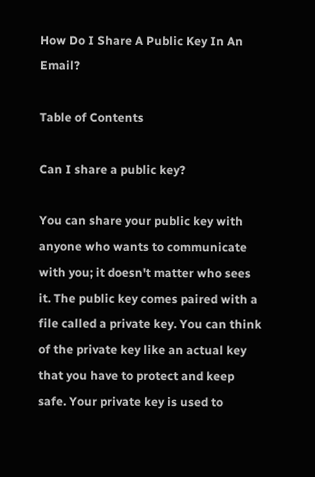How Do I Share A Public Key In An Email?

Table of Contents

Can I share a public key?

You can share your public key with anyone who wants to communicate with you; it doesn't matter who sees it. The public key comes paired with a file called a private key. You can think of the private key like an actual key that you have to protect and keep safe. Your private key is used to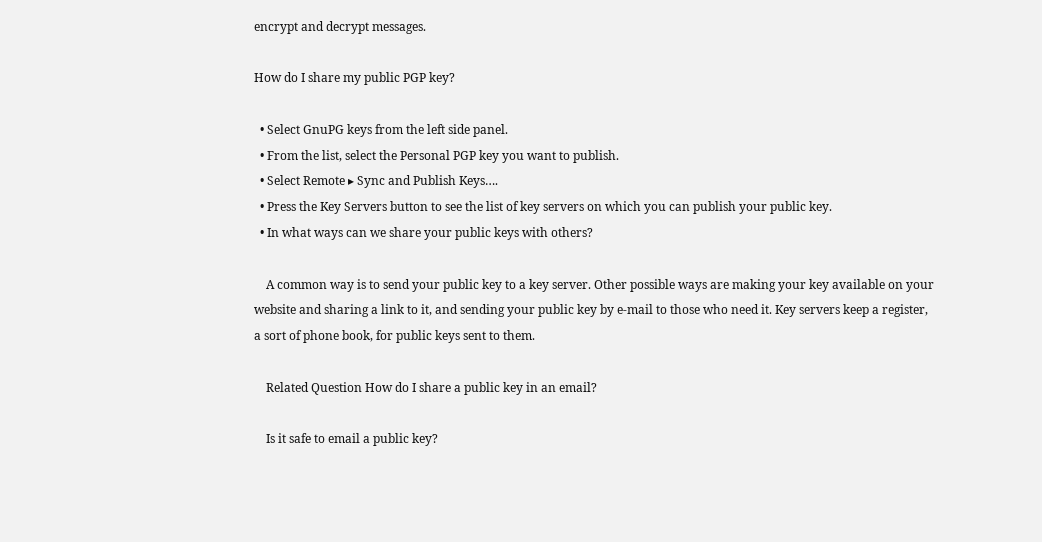encrypt and decrypt messages.

How do I share my public PGP key?

  • Select GnuPG keys from the left side panel.
  • From the list, select the Personal PGP key you want to publish.
  • Select Remote ▸ Sync and Publish Keys….
  • Press the Key Servers button to see the list of key servers on which you can publish your public key.
  • In what ways can we share your public keys with others?

    A common way is to send your public key to a key server. Other possible ways are making your key available on your website and sharing a link to it, and sending your public key by e-mail to those who need it. Key servers keep a register, a sort of phone book, for public keys sent to them.

    Related Question How do I share a public key in an email?

    Is it safe to email a public key?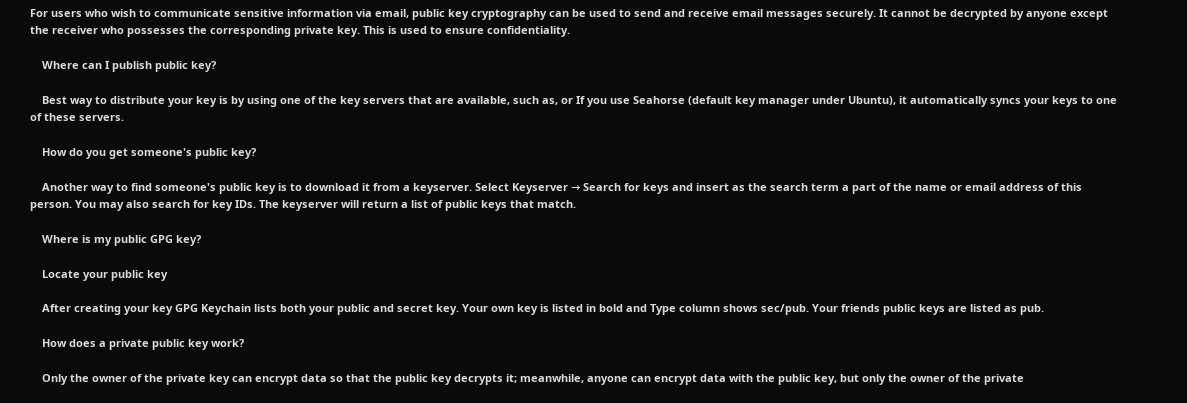For users who wish to communicate sensitive information via email, public key cryptography can be used to send and receive email messages securely. It cannot be decrypted by anyone except the receiver who possesses the corresponding private key. This is used to ensure confidentiality.

    Where can I publish public key?

    Best way to distribute your key is by using one of the key servers that are available, such as, or If you use Seahorse (default key manager under Ubuntu), it automatically syncs your keys to one of these servers.

    How do you get someone's public key?

    Another way to find someone's public key is to download it from a keyserver. Select Keyserver → Search for keys and insert as the search term a part of the name or email address of this person. You may also search for key IDs. The keyserver will return a list of public keys that match.

    Where is my public GPG key?

    Locate your public key

    After creating your key GPG Keychain lists both your public and secret key. Your own key is listed in bold and Type column shows sec/pub. Your friends public keys are listed as pub.

    How does a private public key work?

    Only the owner of the private key can encrypt data so that the public key decrypts it; meanwhile, anyone can encrypt data with the public key, but only the owner of the private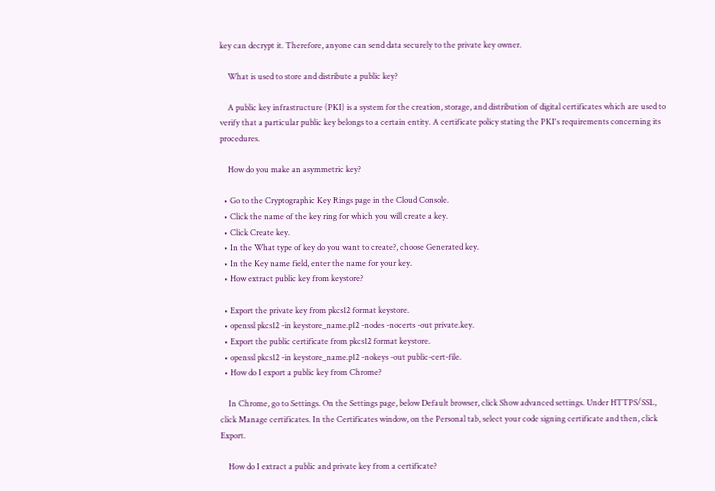key can decrypt it. Therefore, anyone can send data securely to the private key owner.

    What is used to store and distribute a public key?

    A public key infrastructure (PKI) is a system for the creation, storage, and distribution of digital certificates which are used to verify that a particular public key belongs to a certain entity. A certificate policy stating the PKI's requirements concerning its procedures.

    How do you make an asymmetric key?

  • Go to the Cryptographic Key Rings page in the Cloud Console.
  • Click the name of the key ring for which you will create a key.
  • Click Create key.
  • In the What type of key do you want to create?, choose Generated key.
  • In the Key name field, enter the name for your key.
  • How extract public key from keystore?

  • Export the private key from pkcs12 format keystore.
  • openssl pkcs12 -in keystore_name.p12 -nodes -nocerts -out private.key.
  • Export the public certificate from pkcs12 format keystore.
  • openssl pkcs12 -in keystore_name.p12 -nokeys -out public-cert-file.
  • How do I export a public key from Chrome?

    In Chrome, go to Settings. On the Settings page, below Default browser, click Show advanced settings. Under HTTPS/SSL, click Manage certificates. In the Certificates window, on the Personal tab, select your code signing certificate and then, click Export.

    How do I extract a public and private key from a certificate?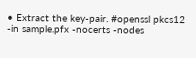• Extract the key-pair. #openssl pkcs12 -in sample.pfx -nocerts -nodes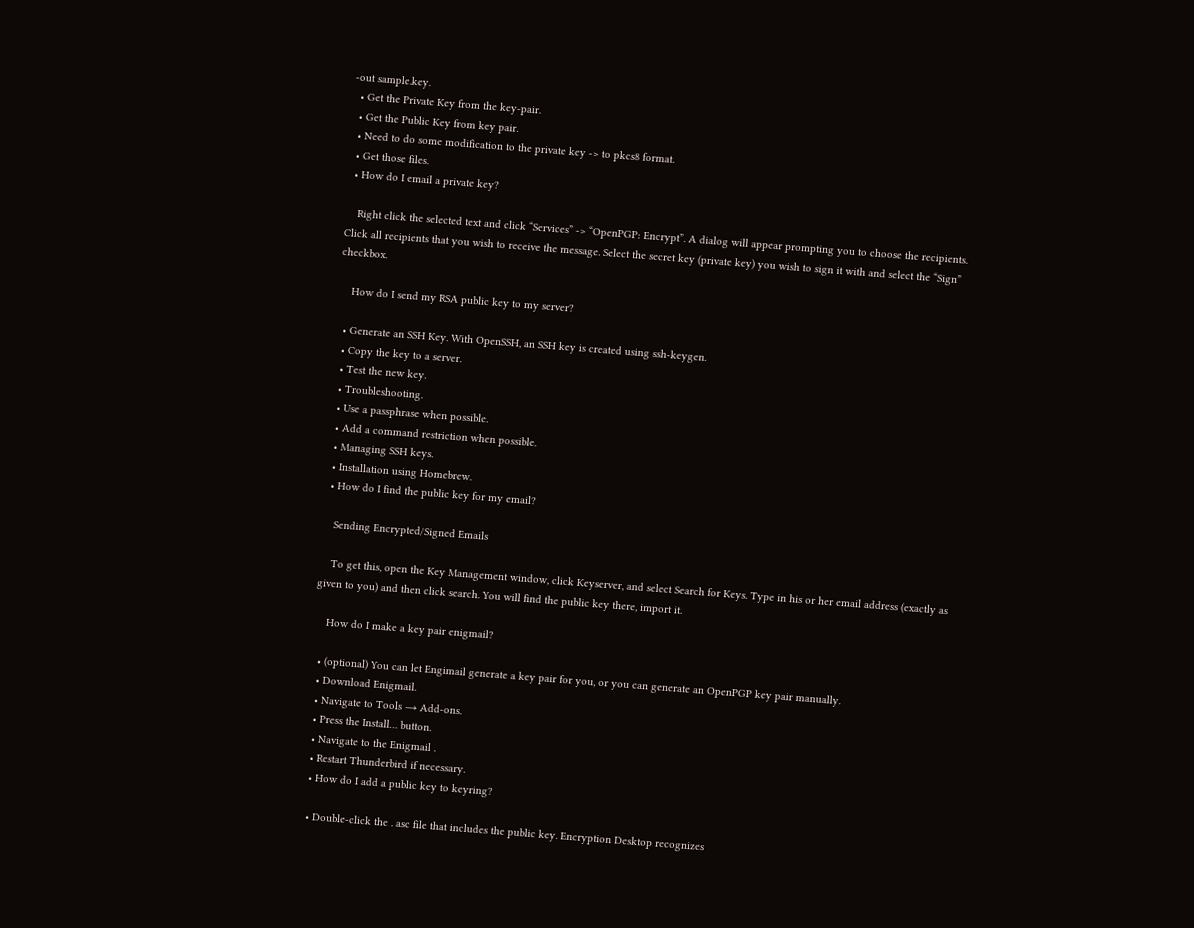-out sample.key.
  • Get the Private Key from the key-pair.
  • Get the Public Key from key pair.
  • Need to do some modification to the private key -> to pkcs8 format.
  • Get those files.
  • How do I email a private key?

    Right click the selected text and click “Services” -> “OpenPGP: Encrypt”. A dialog will appear prompting you to choose the recipients. Click all recipients that you wish to receive the message. Select the secret key (private key) you wish to sign it with and select the “Sign” checkbox.

    How do I send my RSA public key to my server?

  • Generate an SSH Key. With OpenSSH, an SSH key is created using ssh-keygen.
  • Copy the key to a server.
  • Test the new key.
  • Troubleshooting.
  • Use a passphrase when possible.
  • Add a command restriction when possible.
  • Managing SSH keys.
  • Installation using Homebrew.
  • How do I find the public key for my email?

    Sending Encrypted/Signed Emails

    To get this, open the Key Management window, click Keyserver, and select Search for Keys. Type in his or her email address (exactly as given to you) and then click search. You will find the public key there, import it.

    How do I make a key pair enigmail?

  • (optional) You can let Engimail generate a key pair for you, or you can generate an OpenPGP key pair manually.
  • Download Enigmail.
  • Navigate to Tools → Add-ons.
  • Press the Install… button.
  • Navigate to the Enigmail .
  • Restart Thunderbird if necessary.
  • How do I add a public key to keyring?

  • Double-click the . asc file that includes the public key. Encryption Desktop recognizes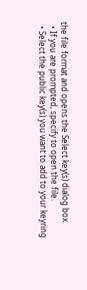the file format and opens the Select key(s) dialog box.
  • If you are prompted, specify to open the file.
  • Select the public key(s) you want to add to your keyring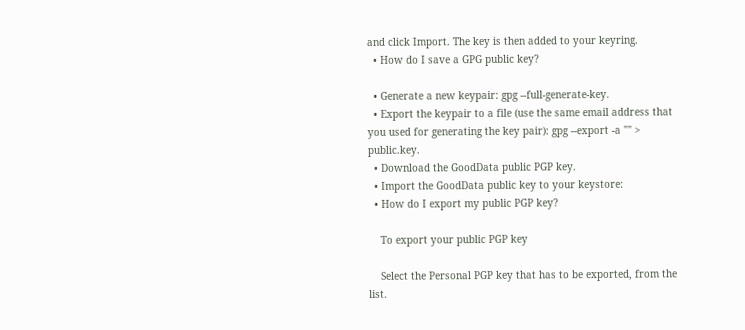and click Import. The key is then added to your keyring.
  • How do I save a GPG public key?

  • Generate a new keypair: gpg --full-generate-key.
  • Export the keypair to a file (use the same email address that you used for generating the key pair): gpg --export -a "" > public.key.
  • Download the GoodData public PGP key.
  • Import the GoodData public key to your keystore:
  • How do I export my public PGP key?

    To export your public PGP key

    Select the Personal PGP key that has to be exported, from the list.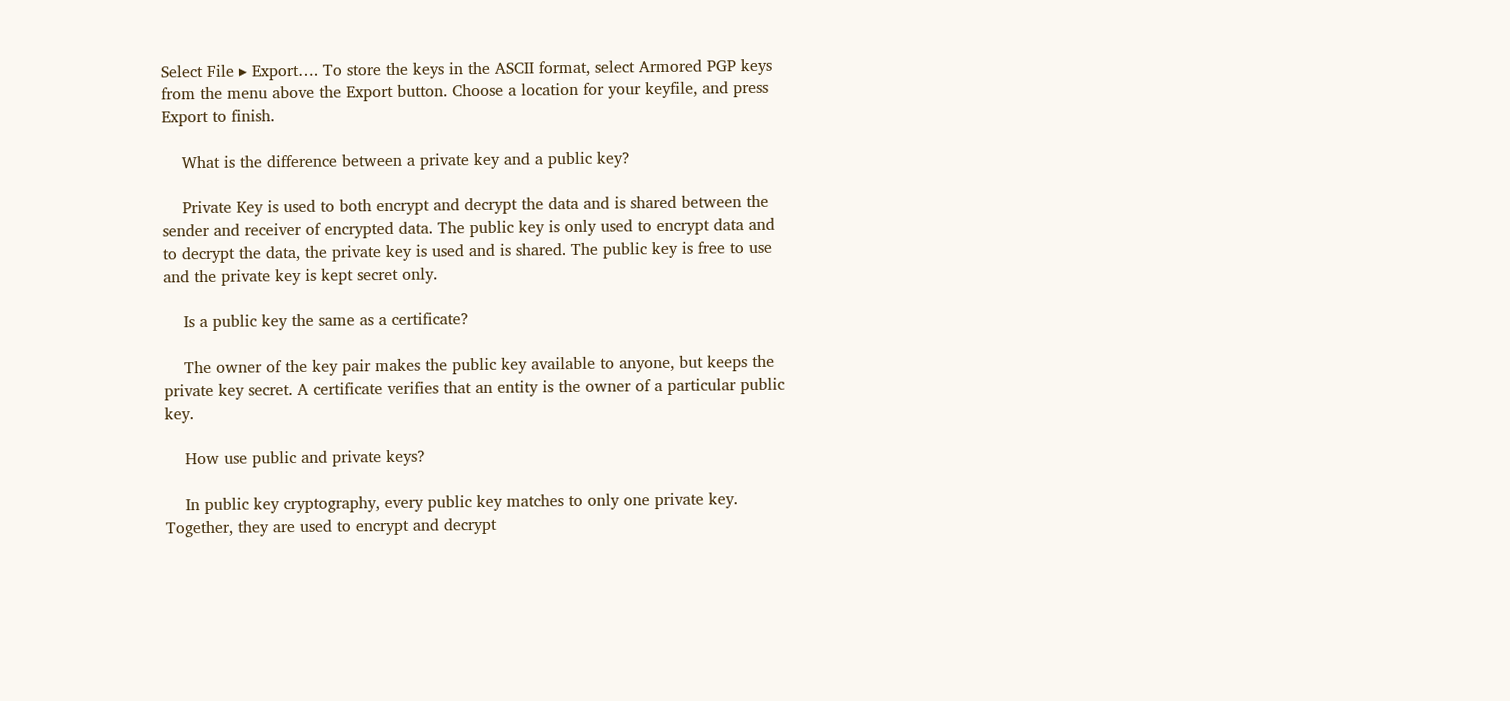Select File ▸ Export…. To store the keys in the ASCII format, select Armored PGP keys from the menu above the Export button. Choose a location for your keyfile, and press Export to finish.

    What is the difference between a private key and a public key?

    Private Key is used to both encrypt and decrypt the data and is shared between the sender and receiver of encrypted data. The public key is only used to encrypt data and to decrypt the data, the private key is used and is shared. The public key is free to use and the private key is kept secret only.

    Is a public key the same as a certificate?

    The owner of the key pair makes the public key available to anyone, but keeps the private key secret. A certificate verifies that an entity is the owner of a particular public key.

    How use public and private keys?

    In public key cryptography, every public key matches to only one private key. Together, they are used to encrypt and decrypt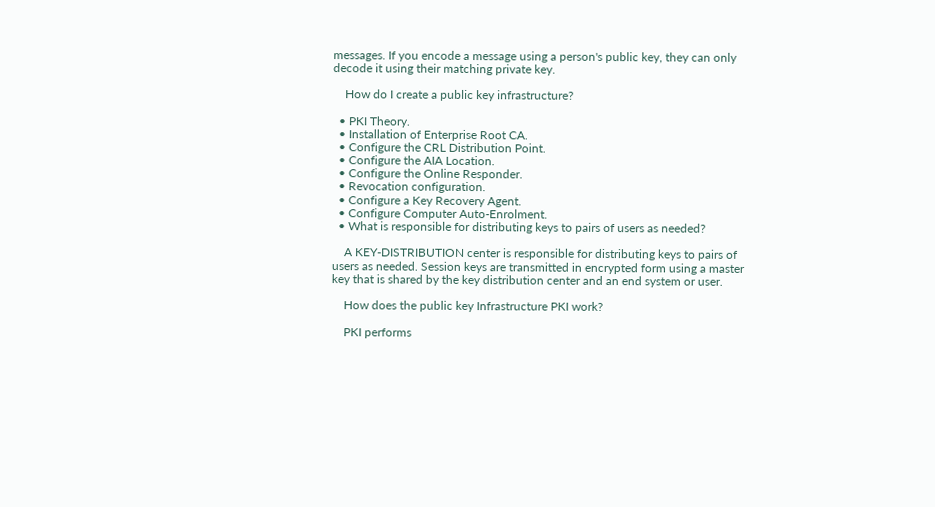messages. If you encode a message using a person's public key, they can only decode it using their matching private key.

    How do I create a public key infrastructure?

  • PKI Theory.
  • Installation of Enterprise Root CA.
  • Configure the CRL Distribution Point.
  • Configure the AIA Location.
  • Configure the Online Responder.
  • Revocation configuration.
  • Configure a Key Recovery Agent.
  • Configure Computer Auto-Enrolment.
  • What is responsible for distributing keys to pairs of users as needed?

    A KEY-DISTRIBUTION center is responsible for distributing keys to pairs of users as needed. Session keys are transmitted in encrypted form using a master key that is shared by the key distribution center and an end system or user.

    How does the public key Infrastructure PKI work?

    PKI performs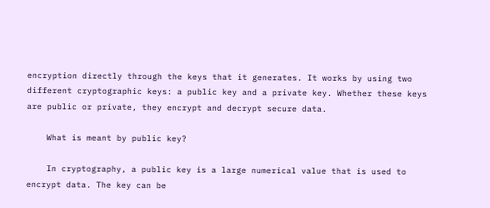encryption directly through the keys that it generates. It works by using two different cryptographic keys: a public key and a private key. Whether these keys are public or private, they encrypt and decrypt secure data.

    What is meant by public key?

    In cryptography, a public key is a large numerical value that is used to encrypt data. The key can be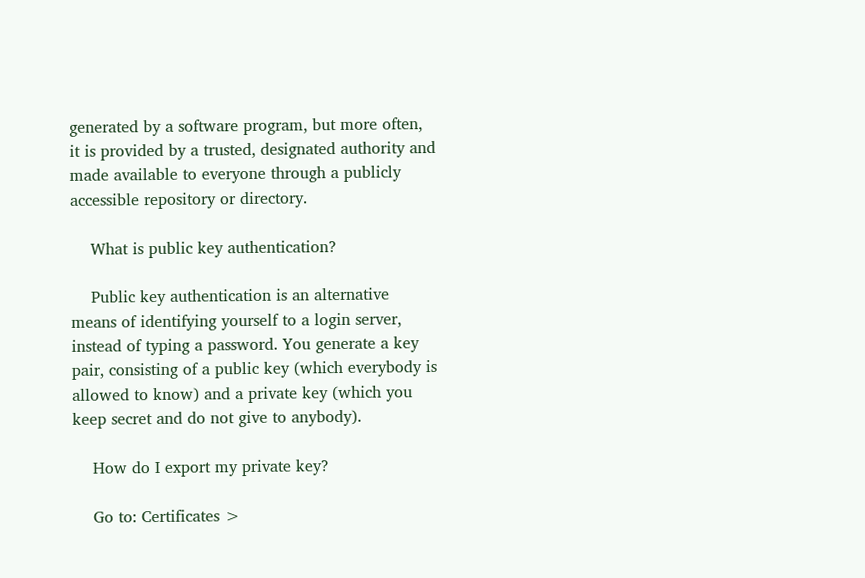generated by a software program, but more often, it is provided by a trusted, designated authority and made available to everyone through a publicly accessible repository or directory.

    What is public key authentication?

    Public key authentication is an alternative means of identifying yourself to a login server, instead of typing a password. You generate a key pair, consisting of a public key (which everybody is allowed to know) and a private key (which you keep secret and do not give to anybody).

    How do I export my private key?

    Go to: Certificates >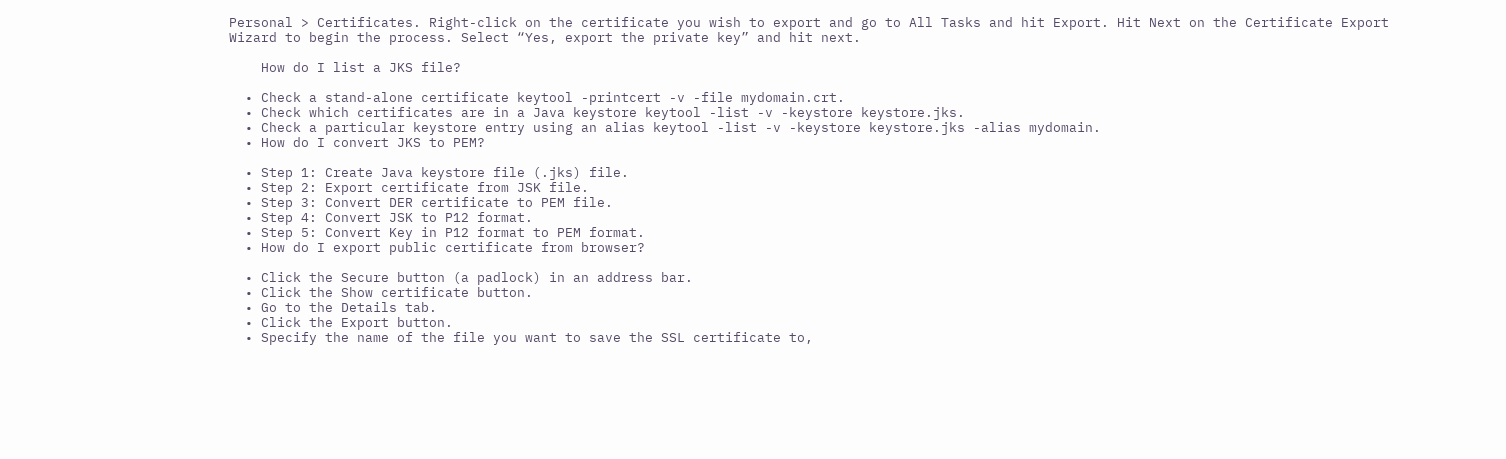Personal > Certificates. Right-click on the certificate you wish to export and go to All Tasks and hit Export. Hit Next on the Certificate Export Wizard to begin the process. Select “Yes, export the private key” and hit next.

    How do I list a JKS file?

  • Check a stand-alone certificate keytool -printcert -v -file mydomain.crt.
  • Check which certificates are in a Java keystore keytool -list -v -keystore keystore.jks.
  • Check a particular keystore entry using an alias keytool -list -v -keystore keystore.jks -alias mydomain.
  • How do I convert JKS to PEM?

  • Step 1: Create Java keystore file (.jks) file.
  • Step 2: Export certificate from JSK file.
  • Step 3: Convert DER certificate to PEM file.
  • Step 4: Convert JSK to P12 format.
  • Step 5: Convert Key in P12 format to PEM format.
  • How do I export public certificate from browser?

  • Click the Secure button (a padlock) in an address bar.
  • Click the Show certificate button.
  • Go to the Details tab.
  • Click the Export button.
  • Specify the name of the file you want to save the SSL certificate to,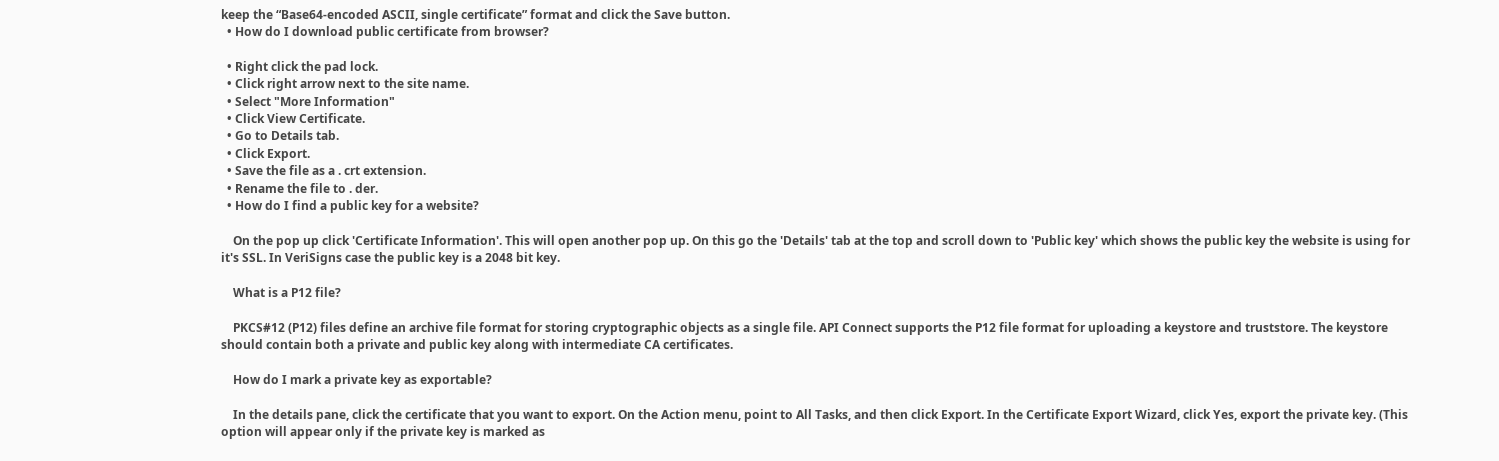keep the “Base64-encoded ASCII, single certificate” format and click the Save button.
  • How do I download public certificate from browser?

  • Right click the pad lock.
  • Click right arrow next to the site name.
  • Select "More Information"
  • Click View Certificate.
  • Go to Details tab.
  • Click Export.
  • Save the file as a . crt extension.
  • Rename the file to . der.
  • How do I find a public key for a website?

    On the pop up click 'Certificate Information'. This will open another pop up. On this go the 'Details' tab at the top and scroll down to 'Public key' which shows the public key the website is using for it's SSL. In VeriSigns case the public key is a 2048 bit key.

    What is a P12 file?

    PKCS#12 (P12) files define an archive file format for storing cryptographic objects as a single file. API Connect supports the P12 file format for uploading a keystore and truststore. The keystore should contain both a private and public key along with intermediate CA certificates.

    How do I mark a private key as exportable?

    In the details pane, click the certificate that you want to export. On the Action menu, point to All Tasks, and then click Export. In the Certificate Export Wizard, click Yes, export the private key. (This option will appear only if the private key is marked as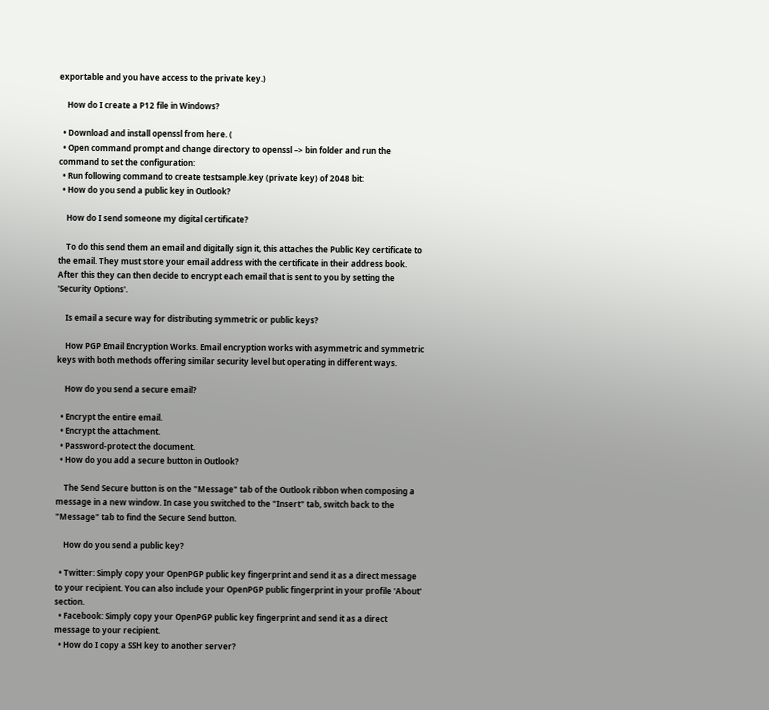exportable and you have access to the private key.)

    How do I create a P12 file in Windows?

  • Download and install openssl from here. (
  • Open command prompt and change directory to openssl –> bin folder and run the command to set the configuration:
  • Run following command to create testsample.key (private key) of 2048 bit:
  • How do you send a public key in Outlook?

    How do I send someone my digital certificate?

    To do this send them an email and digitally sign it, this attaches the Public Key certificate to the email. They must store your email address with the certificate in their address book. After this they can then decide to encrypt each email that is sent to you by setting the 'Security Options'.

    Is email a secure way for distributing symmetric or public keys?

    How PGP Email Encryption Works. Email encryption works with asymmetric and symmetric keys with both methods offering similar security level but operating in different ways.

    How do you send a secure email?

  • Encrypt the entire email.
  • Encrypt the attachment.
  • Password-protect the document.
  • How do you add a secure button in Outlook?

    The Send Secure button is on the "Message" tab of the Outlook ribbon when composing a message in a new window. In case you switched to the "Insert" tab, switch back to the "Message" tab to find the Secure Send button.

    How do you send a public key?

  • Twitter: Simply copy your OpenPGP public key fingerprint and send it as a direct message to your recipient. You can also include your OpenPGP public fingerprint in your profile 'About' section.
  • Facebook: Simply copy your OpenPGP public key fingerprint and send it as a direct message to your recipient.
  • How do I copy a SSH key to another server?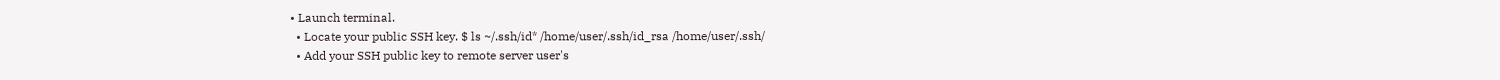• Launch terminal.
  • Locate your public SSH key. $ ls ~/.ssh/id* /home/user/.ssh/id_rsa /home/user/.ssh/
  • Add your SSH public key to remote server user's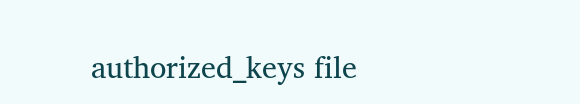authorized_keys file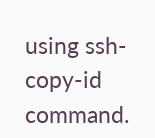using ssh-copy-id command.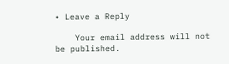• Leave a Reply

    Your email address will not be published.